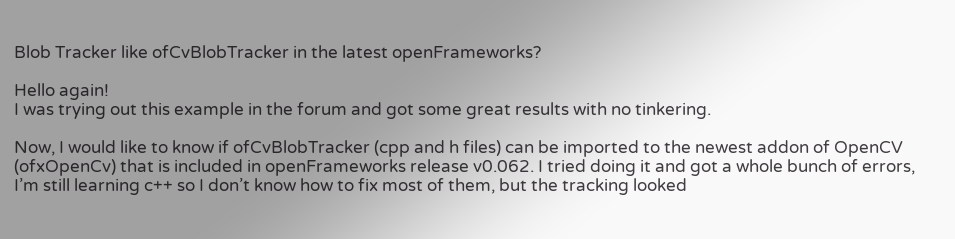Blob Tracker like ofCvBlobTracker in the latest openFrameworks?

Hello again!
I was trying out this example in the forum and got some great results with no tinkering.

Now, I would like to know if ofCvBlobTracker (cpp and h files) can be imported to the newest addon of OpenCV (ofxOpenCv) that is included in openFrameworks release v0.062. I tried doing it and got a whole bunch of errors, I’m still learning c++ so I don’t know how to fix most of them, but the tracking looked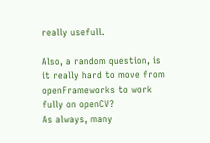really usefull.

Also, a random question, is it really hard to move from openFrameworks to work fully on openCV?
As always, many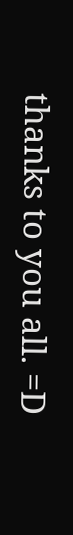thanks to you all. =D